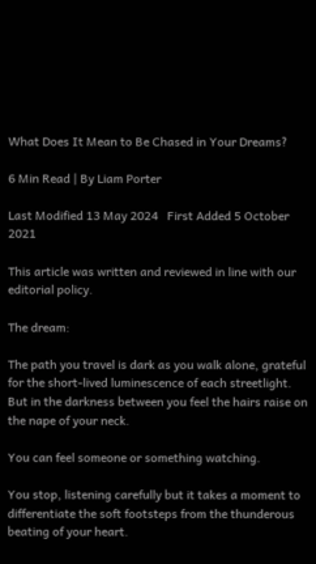What Does It Mean to Be Chased in Your Dreams?

6 Min Read | By Liam Porter

Last Modified 13 May 2024   First Added 5 October 2021

This article was written and reviewed in line with our editorial policy.

The dream:

The path you travel is dark as you walk alone, grateful for the short-lived luminescence of each streetlight. But in the darkness between you feel the hairs raise on the nape of your neck.

You can feel someone or something watching.

You stop, listening carefully but it takes a moment to differentiate the soft footsteps from the thunderous beating of your heart.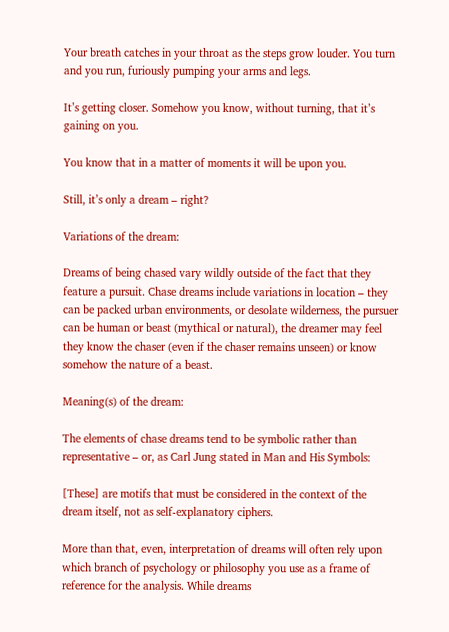Your breath catches in your throat as the steps grow louder. You turn and you run, furiously pumping your arms and legs.

It’s getting closer. Somehow you know, without turning, that it’s gaining on you.

You know that in a matter of moments it will be upon you.

Still, it’s only a dream – right?

Variations of the dream:

Dreams of being chased vary wildly outside of the fact that they feature a pursuit. Chase dreams include variations in location – they can be packed urban environments, or desolate wilderness, the pursuer can be human or beast (mythical or natural), the dreamer may feel they know the chaser (even if the chaser remains unseen) or know somehow the nature of a beast.

Meaning(s) of the dream:

The elements of chase dreams tend to be symbolic rather than representative – or, as Carl Jung stated in Man and His Symbols:

[These] are motifs that must be considered in the context of the dream itself, not as self-explanatory ciphers.

More than that, even, interpretation of dreams will often rely upon which branch of psychology or philosophy you use as a frame of reference for the analysis. While dreams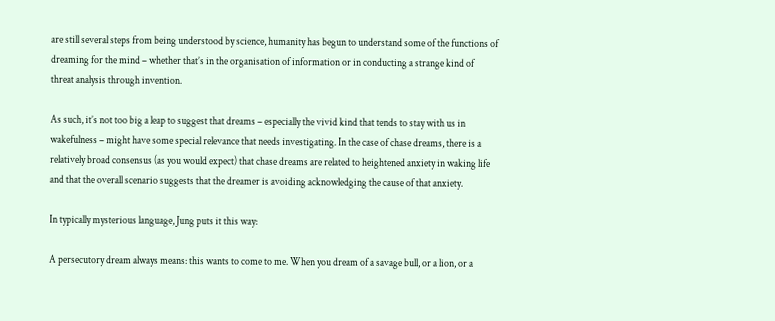are still several steps from being understood by science, humanity has begun to understand some of the functions of dreaming for the mind – whether that’s in the organisation of information or in conducting a strange kind of threat analysis through invention.

As such, it’s not too big a leap to suggest that dreams – especially the vivid kind that tends to stay with us in wakefulness – might have some special relevance that needs investigating. In the case of chase dreams, there is a relatively broad consensus (as you would expect) that chase dreams are related to heightened anxiety in waking life and that the overall scenario suggests that the dreamer is avoiding acknowledging the cause of that anxiety.

In typically mysterious language, Jung puts it this way:

A persecutory dream always means: this wants to come to me. When you dream of a savage bull, or a lion, or a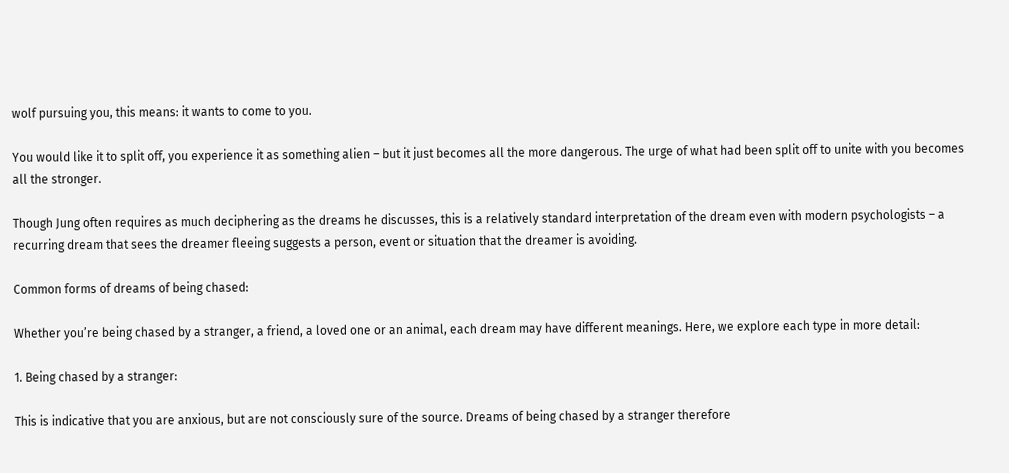wolf pursuing you, this means: it wants to come to you.

You would like it to split off, you experience it as something alien – but it just becomes all the more dangerous. The urge of what had been split off to unite with you becomes all the stronger.

Though Jung often requires as much deciphering as the dreams he discusses, this is a relatively standard interpretation of the dream even with modern psychologists – a recurring dream that sees the dreamer fleeing suggests a person, event or situation that the dreamer is avoiding.

Common forms of dreams of being chased:

Whether you’re being chased by a stranger, a friend, a loved one or an animal, each dream may have different meanings. Here, we explore each type in more detail:

1. Being chased by a stranger:

This is indicative that you are anxious, but are not consciously sure of the source. Dreams of being chased by a stranger therefore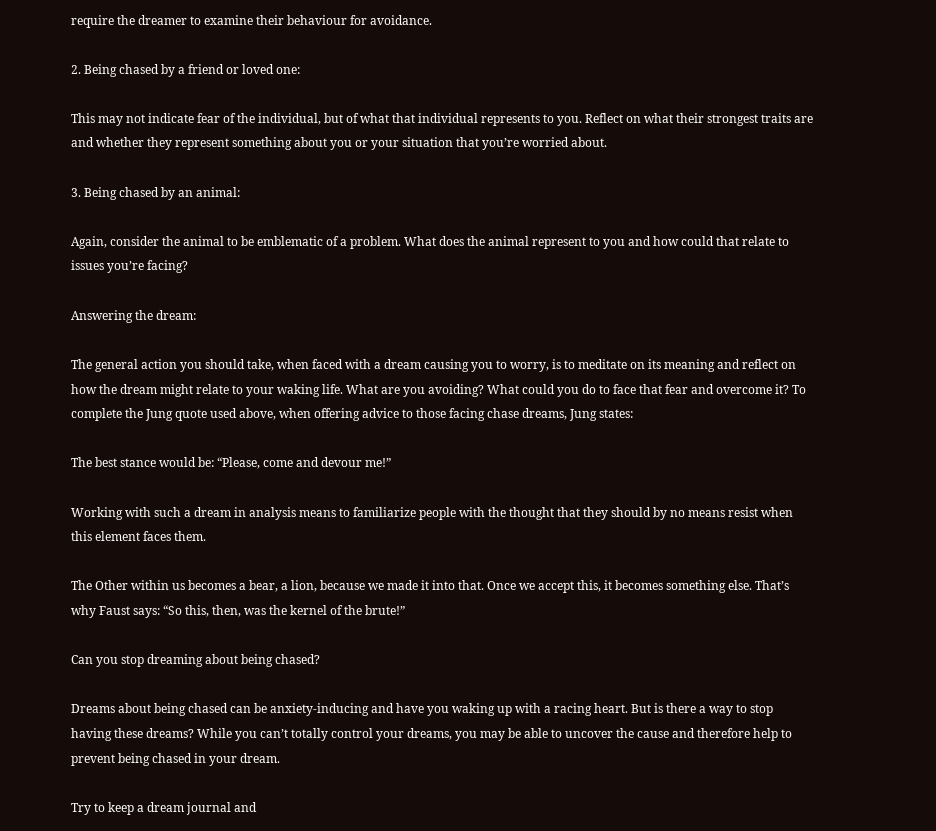require the dreamer to examine their behaviour for avoidance.

2. Being chased by a friend or loved one:

This may not indicate fear of the individual, but of what that individual represents to you. Reflect on what their strongest traits are and whether they represent something about you or your situation that you’re worried about.

3. Being chased by an animal:

Again, consider the animal to be emblematic of a problem. What does the animal represent to you and how could that relate to issues you’re facing?

Answering the dream:

The general action you should take, when faced with a dream causing you to worry, is to meditate on its meaning and reflect on how the dream might relate to your waking life. What are you avoiding? What could you do to face that fear and overcome it? To complete the Jung quote used above, when offering advice to those facing chase dreams, Jung states:

The best stance would be: “Please, come and devour me!”

Working with such a dream in analysis means to familiarize people with the thought that they should by no means resist when this element faces them.

The Other within us becomes a bear, a lion, because we made it into that. Once we accept this, it becomes something else. That’s why Faust says: “So this, then, was the kernel of the brute!”

Can you stop dreaming about being chased?

Dreams about being chased can be anxiety-inducing and have you waking up with a racing heart. But is there a way to stop having these dreams? While you can’t totally control your dreams, you may be able to uncover the cause and therefore help to prevent being chased in your dream.

Try to keep a dream journal and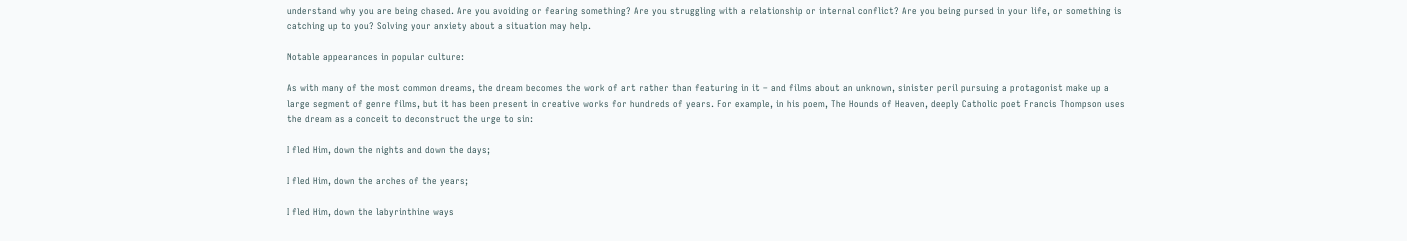understand why you are being chased. Are you avoiding or fearing something? Are you struggling with a relationship or internal conflict? Are you being pursed in your life, or something is catching up to you? Solving your anxiety about a situation may help.

Notable appearances in popular culture:

As with many of the most common dreams, the dream becomes the work of art rather than featuring in it – and films about an unknown, sinister peril pursuing a protagonist make up a large segment of genre films, but it has been present in creative works for hundreds of years. For example, in his poem, The Hounds of Heaven, deeply Catholic poet Francis Thompson uses the dream as a conceit to deconstruct the urge to sin:

I fled Him, down the nights and down the days;

I fled Him, down the arches of the years;

I fled Him, down the labyrinthine ways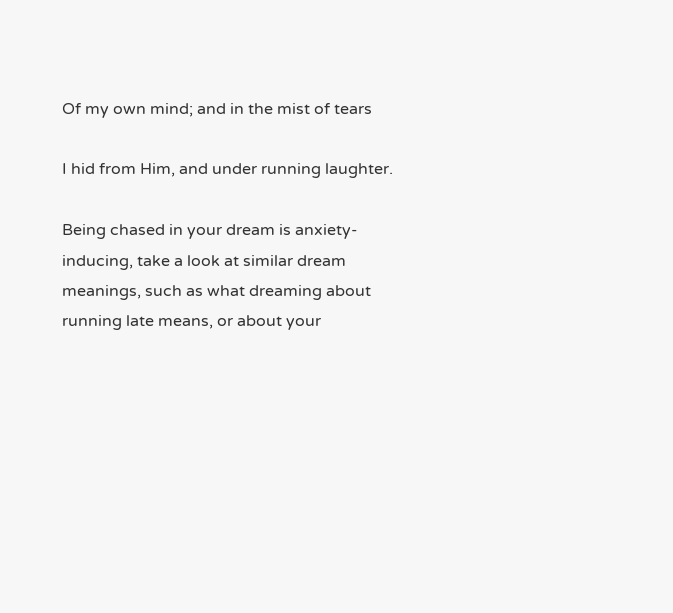Of my own mind; and in the mist of tears

I hid from Him, and under running laughter.

Being chased in your dream is anxiety-inducing, take a look at similar dream meanings, such as what dreaming about running late means, or about your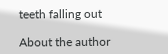teeth falling out

About the author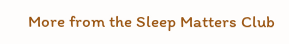More from the Sleep Matters Club